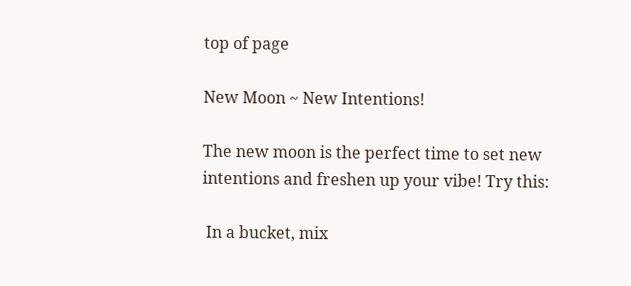top of page

New Moon ~ New Intentions!

The new moon is the perfect time to set new intentions and freshen up your vibe! Try this:

 In a bucket, mix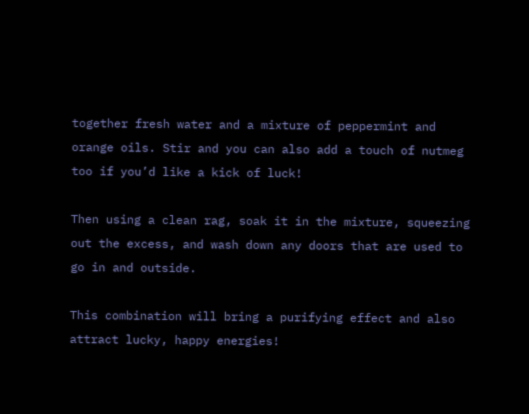together fresh water and a mixture of peppermint and orange oils. Stir and you can also add a touch of nutmeg too if you’d like a kick of luck!

Then using a clean rag, soak it in the mixture, squeezing out the excess, and wash down any doors that are used to go in and outside.

This combination will bring a purifying effect and also attract lucky, happy energies!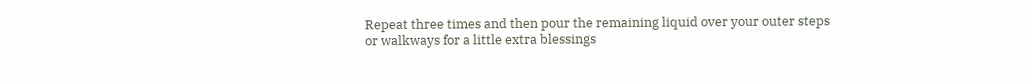Repeat three times and then pour the remaining liquid over your outer steps or walkways for a little extra blessings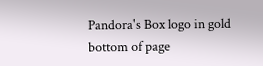Pandora's Box logo in gold
bottom of page